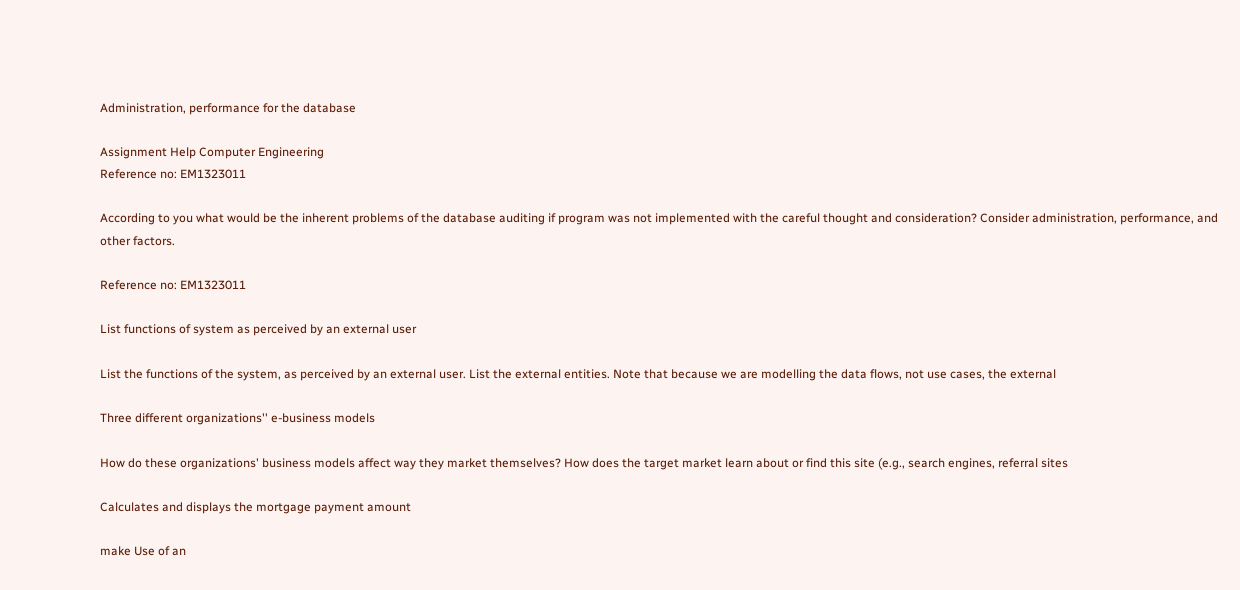Administration, performance for the database

Assignment Help Computer Engineering
Reference no: EM1323011

According to you what would be the inherent problems of the database auditing if program was not implemented with the careful thought and consideration? Consider administration, performance, and other factors.

Reference no: EM1323011

List functions of system as perceived by an external user

List the functions of the system, as perceived by an external user. List the external entities. Note that because we are modelling the data flows, not use cases, the external

Three different organizations'' e-business models

How do these organizations' business models affect way they market themselves? How does the target market learn about or find this site (e.g., search engines, referral sites

Calculates and displays the mortgage payment amount

make Use of an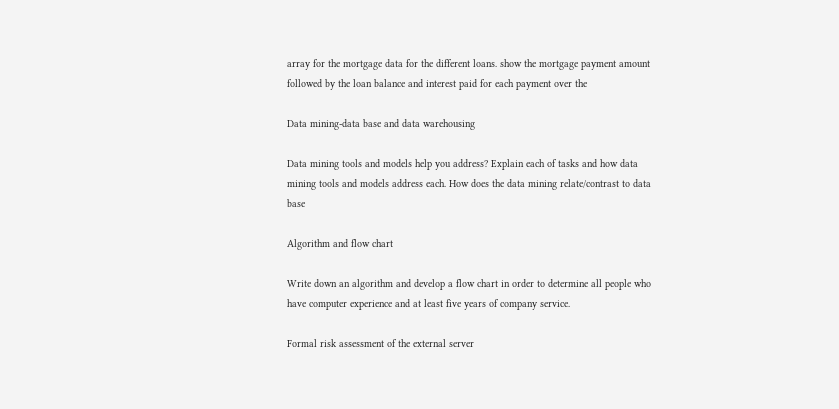array for the mortgage data for the different loans. show the mortgage payment amount followed by the loan balance and interest paid for each payment over the

Data mining-data base and data warehousing

Data mining tools and models help you address? Explain each of tasks and how data mining tools and models address each. How does the data mining relate/contrast to data base

Algorithm and flow chart

Write down an algorithm and develop a flow chart in order to determine all people who have computer experience and at least five years of company service.

Formal risk assessment of the external server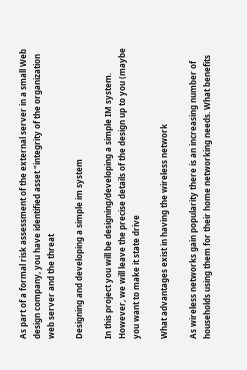As part of a formal risk assessment of the external server in a small Web design company, you have identified asset "integrity of the organization web server and the threat

Designing and developing a simple im system

In this project you will be designing/developing a simple IM system. However, we will leave the precise details of the design up to you (maybe you want to make it state drive

What advantages exist in having the wireless network

As wireless networks gain popularity there is an increasing number of households using them for their home networking needs. What benefits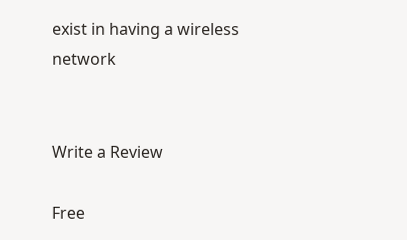exist in having a wireless network


Write a Review

Free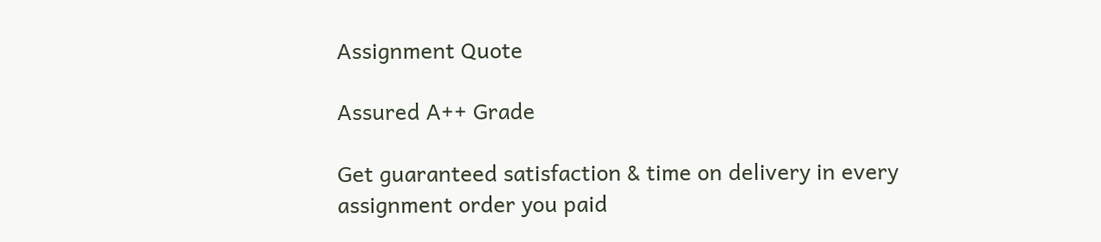Assignment Quote

Assured A++ Grade

Get guaranteed satisfaction & time on delivery in every assignment order you paid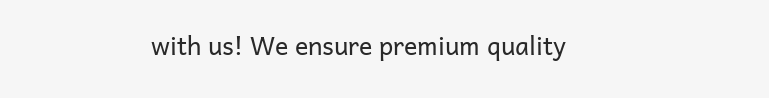with us! We ensure premium quality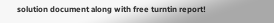solution document along with free turntin report!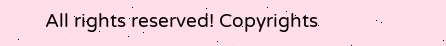All rights reserved! Copyrights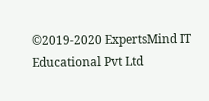©2019-2020 ExpertsMind IT Educational Pvt Ltd